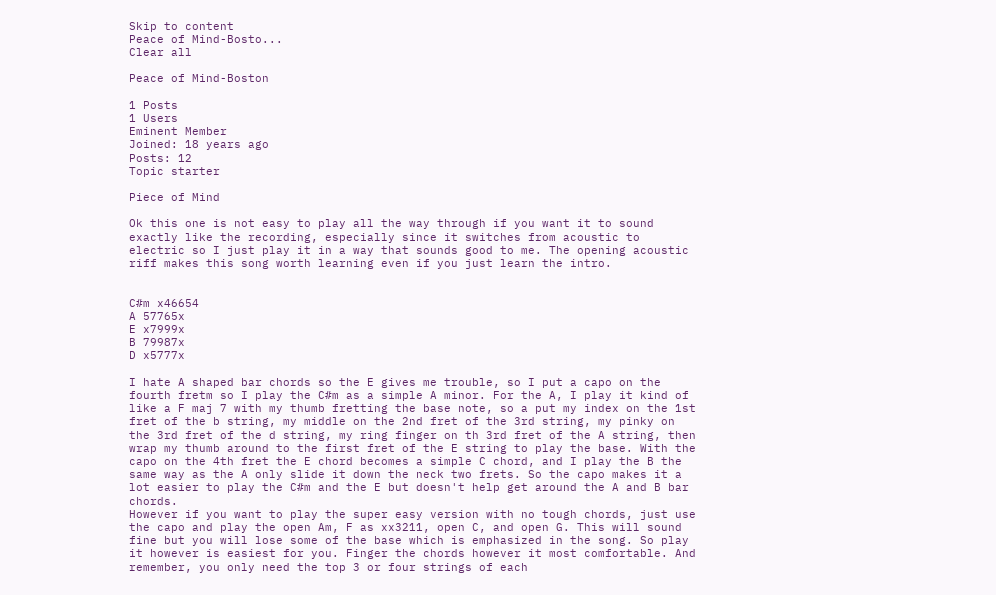Skip to content
Peace of Mind-Bosto...
Clear all

Peace of Mind-Boston

1 Posts
1 Users
Eminent Member
Joined: 18 years ago
Posts: 12
Topic starter

Piece of Mind

Ok this one is not easy to play all the way through if you want it to sound exactly like the recording, especially since it switches from acoustic to electric so I just play it in a way that sounds good to me. The opening acoustic riff makes this song worth learning even if you just learn the intro.


C#m x46654
A 57765x
E x7999x
B 79987x
D x5777x

I hate A shaped bar chords so the E gives me trouble, so I put a capo on the fourth fretm so I play the C#m as a simple A minor. For the A, I play it kind of like a F maj 7 with my thumb fretting the base note, so a put my index on the 1st fret of the b string, my middle on the 2nd fret of the 3rd string, my pinky on the 3rd fret of the d string, my ring finger on th 3rd fret of the A string, then wrap my thumb around to the first fret of the E string to play the base. With the capo on the 4th fret the E chord becomes a simple C chord, and I play the B the same way as the A only slide it down the neck two frets. So the capo makes it a lot easier to play the C#m and the E but doesn't help get around the A and B bar chords.
However if you want to play the super easy version with no tough chords, just use the capo and play the open Am, F as xx3211, open C, and open G. This will sound fine but you will lose some of the base which is emphasized in the song. So play it however is easiest for you. Finger the chords however it most comfortable. And remember, you only need the top 3 or four strings of each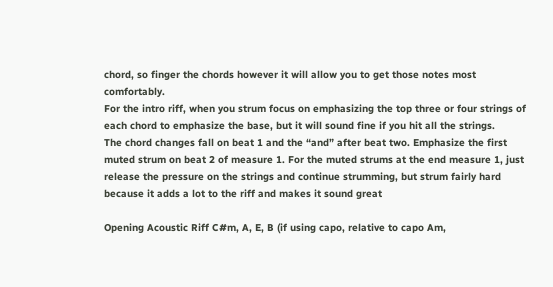chord, so finger the chords however it will allow you to get those notes most comfortably.
For the intro riff, when you strum focus on emphasizing the top three or four strings of each chord to emphasize the base, but it will sound fine if you hit all the strings.
The chord changes fall on beat 1 and the “and” after beat two. Emphasize the first muted strum on beat 2 of measure 1. For the muted strums at the end measure 1, just release the pressure on the strings and continue strumming, but strum fairly hard because it adds a lot to the riff and makes it sound great

Opening Acoustic Riff C#m, A, E, B (if using capo, relative to capo Am,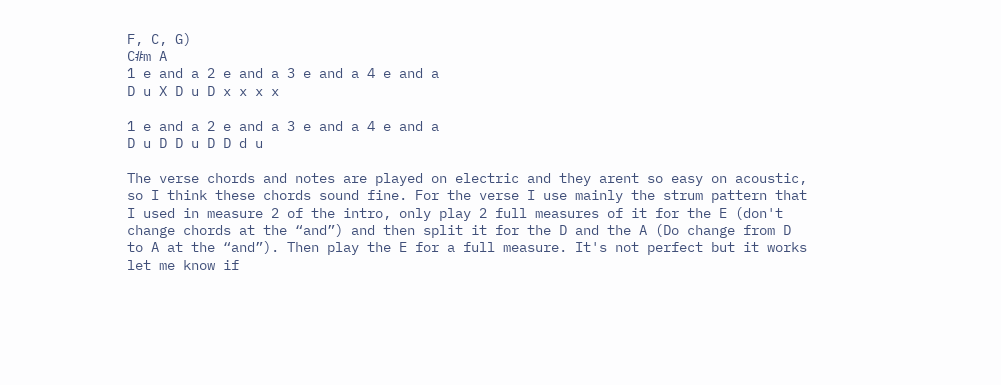F, C, G)
C#m A
1 e and a 2 e and a 3 e and a 4 e and a
D u X D u D x x x x

1 e and a 2 e and a 3 e and a 4 e and a
D u D D u D D d u

The verse chords and notes are played on electric and they arent so easy on acoustic, so I think these chords sound fine. For the verse I use mainly the strum pattern that I used in measure 2 of the intro, only play 2 full measures of it for the E (don't change chords at the “and”) and then split it for the D and the A (Do change from D to A at the “and”). Then play the E for a full measure. It's not perfect but it works let me know if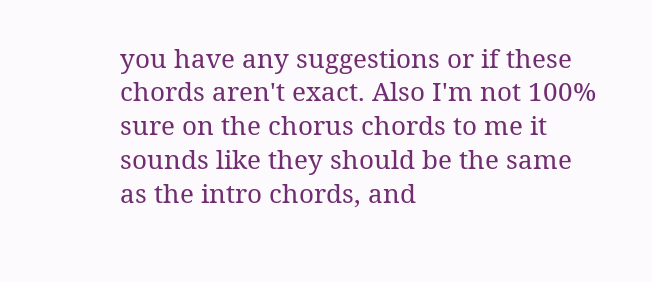you have any suggestions or if these chords aren't exact. Also I'm not 100% sure on the chorus chords to me it sounds like they should be the same as the intro chords, and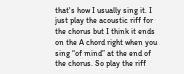that's how I usually sing it. I just play the acoustic riff for the chorus but I think it ends on the A chord right when you sing “of mind” at the end of the chorus. So play the riff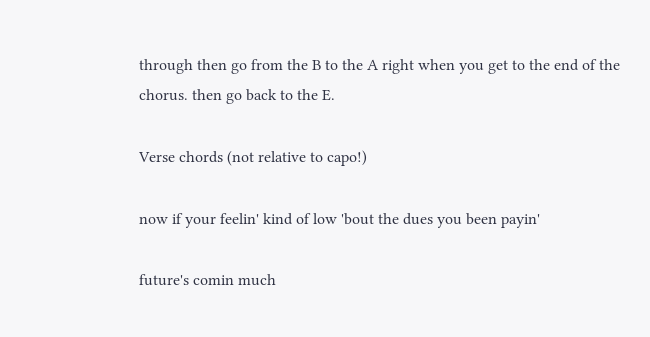through then go from the B to the A right when you get to the end of the chorus. then go back to the E.

Verse chords (not relative to capo!)

now if your feelin' kind of low 'bout the dues you been payin'

future's comin much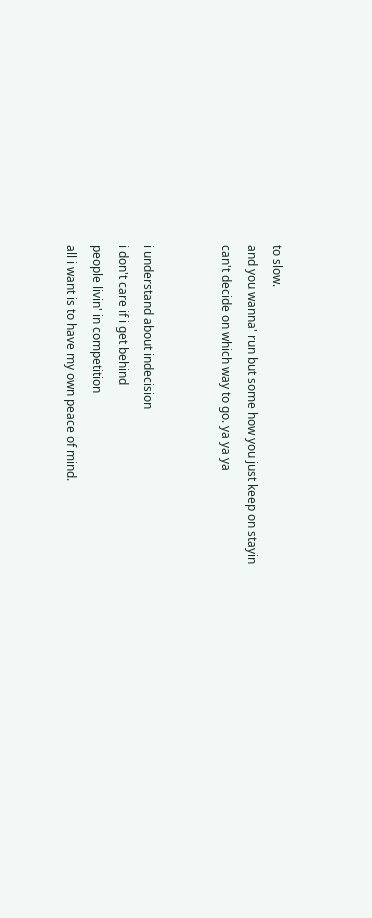to slow.
and you wanna' run but some how you just keep on stayin
can't decide on which way to go. ya ya ya


i understand about indecision
i don't care if i get behind
people livin' in competition
all i want is to have my own peace of mind.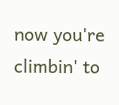now you're climbin' to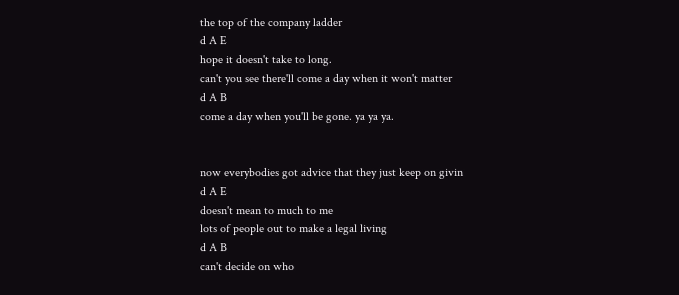the top of the company ladder
d A E
hope it doesn't take to long.
can't you see there'll come a day when it won't matter
d A B
come a day when you'll be gone. ya ya ya.


now everybodies got advice that they just keep on givin
d A E
doesn't mean to much to me
lots of people out to make a legal living
d A B
can't decide on who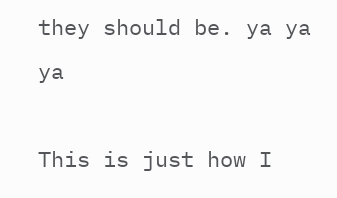they should be. ya ya ya

This is just how I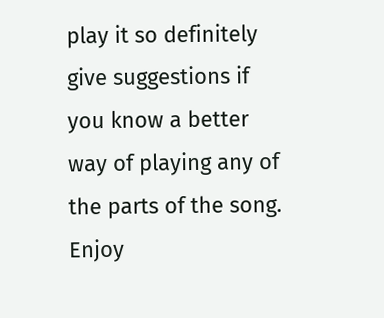play it so definitely give suggestions if you know a better way of playing any of the parts of the song. Enjoy